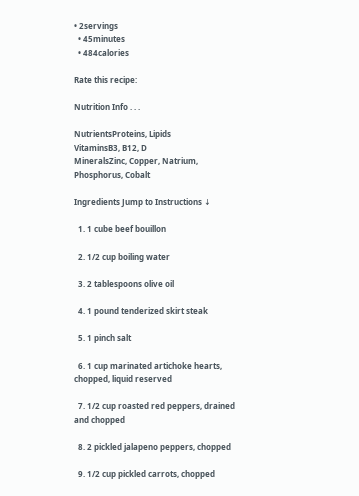• 2servings
  • 45minutes
  • 484calories

Rate this recipe:

Nutrition Info . . .

NutrientsProteins, Lipids
VitaminsB3, B12, D
MineralsZinc, Copper, Natrium, Phosphorus, Cobalt

Ingredients Jump to Instructions ↓

  1. 1 cube beef bouillon

  2. 1/2 cup boiling water

  3. 2 tablespoons olive oil

  4. 1 pound tenderized skirt steak

  5. 1 pinch salt

  6. 1 cup marinated artichoke hearts, chopped, liquid reserved

  7. 1/2 cup roasted red peppers, drained and chopped

  8. 2 pickled jalapeno peppers, chopped

  9. 1/2 cup pickled carrots, chopped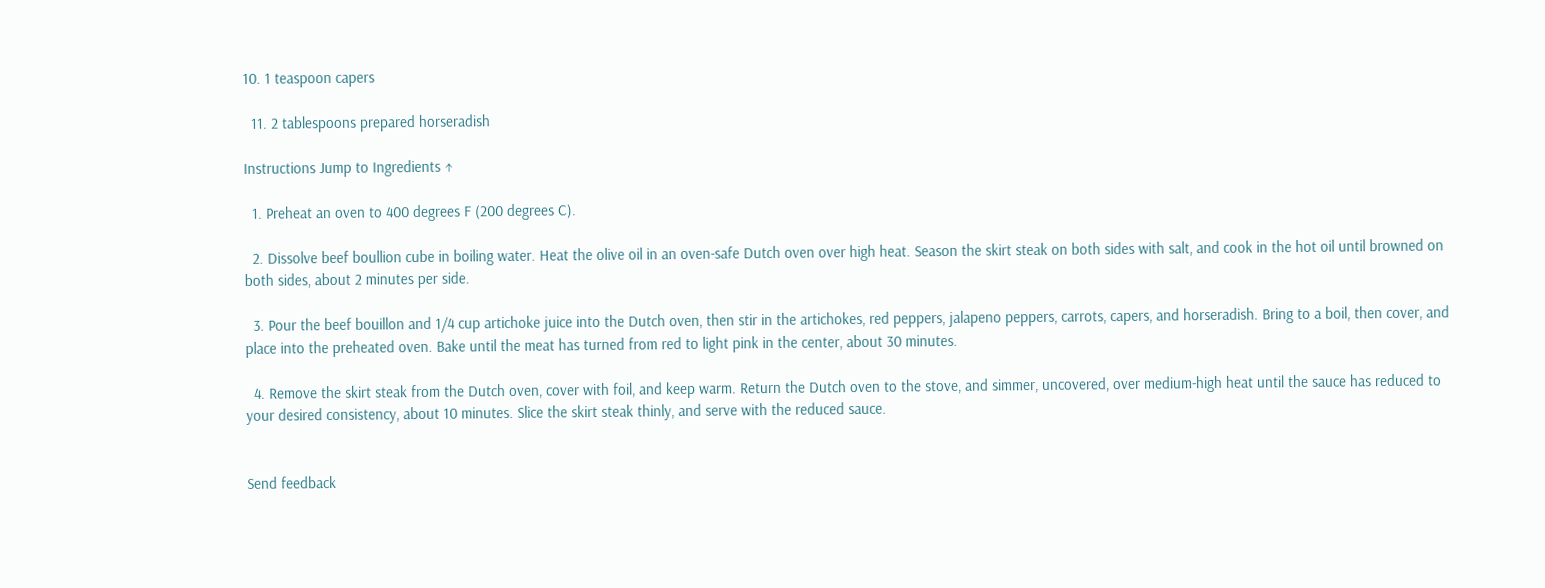10. 1 teaspoon capers

  11. 2 tablespoons prepared horseradish

Instructions Jump to Ingredients ↑

  1. Preheat an oven to 400 degrees F (200 degrees C).

  2. Dissolve beef boullion cube in boiling water. Heat the olive oil in an oven-safe Dutch oven over high heat. Season the skirt steak on both sides with salt, and cook in the hot oil until browned on both sides, about 2 minutes per side.

  3. Pour the beef bouillon and 1/4 cup artichoke juice into the Dutch oven, then stir in the artichokes, red peppers, jalapeno peppers, carrots, capers, and horseradish. Bring to a boil, then cover, and place into the preheated oven. Bake until the meat has turned from red to light pink in the center, about 30 minutes.

  4. Remove the skirt steak from the Dutch oven, cover with foil, and keep warm. Return the Dutch oven to the stove, and simmer, uncovered, over medium-high heat until the sauce has reduced to your desired consistency, about 10 minutes. Slice the skirt steak thinly, and serve with the reduced sauce.


Send feedback